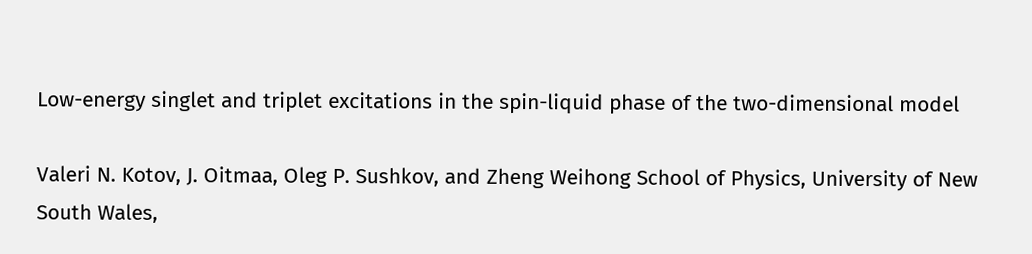Low-energy singlet and triplet excitations in the spin-liquid phase of the two-dimensional model

Valeri N. Kotov, J. Oitmaa, Oleg P. Sushkov, and Zheng Weihong School of Physics, University of New South Wales,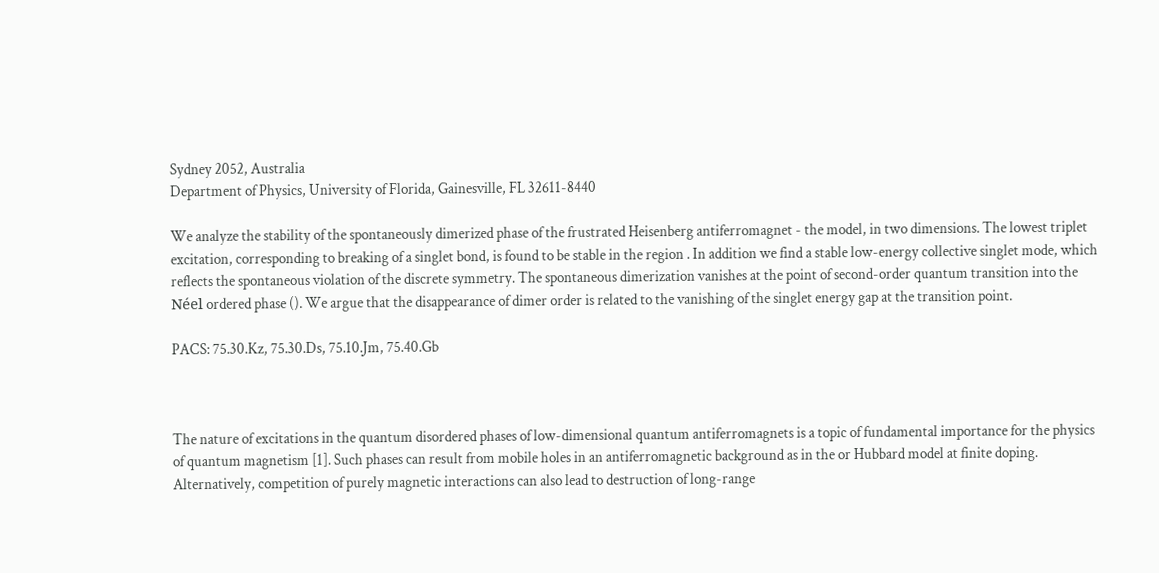Sydney 2052, Australia
Department of Physics, University of Florida, Gainesville, FL 32611-8440

We analyze the stability of the spontaneously dimerized phase of the frustrated Heisenberg antiferromagnet - the model, in two dimensions. The lowest triplet excitation, corresponding to breaking of a singlet bond, is found to be stable in the region . In addition we find a stable low-energy collective singlet mode, which reflects the spontaneous violation of the discrete symmetry. The spontaneous dimerization vanishes at the point of second-order quantum transition into the Néel ordered phase (). We argue that the disappearance of dimer order is related to the vanishing of the singlet energy gap at the transition point.

PACS: 75.30.Kz, 75.30.Ds, 75.10.Jm, 75.40.Gb



The nature of excitations in the quantum disordered phases of low-dimensional quantum antiferromagnets is a topic of fundamental importance for the physics of quantum magnetism [1]. Such phases can result from mobile holes in an antiferromagnetic background as in the or Hubbard model at finite doping. Alternatively, competition of purely magnetic interactions can also lead to destruction of long-range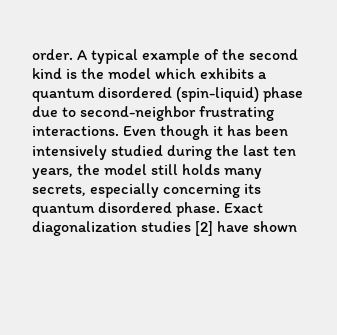order. A typical example of the second kind is the model which exhibits a quantum disordered (spin-liquid) phase due to second-neighbor frustrating interactions. Even though it has been intensively studied during the last ten years, the model still holds many secrets, especially concerning its quantum disordered phase. Exact diagonalization studies [2] have shown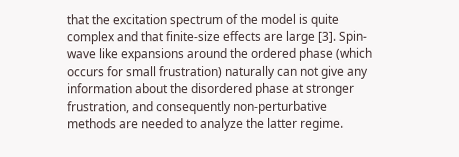that the excitation spectrum of the model is quite complex and that finite-size effects are large [3]. Spin-wave like expansions around the ordered phase (which occurs for small frustration) naturally can not give any information about the disordered phase at stronger frustration, and consequently non-perturbative methods are needed to analyze the latter regime.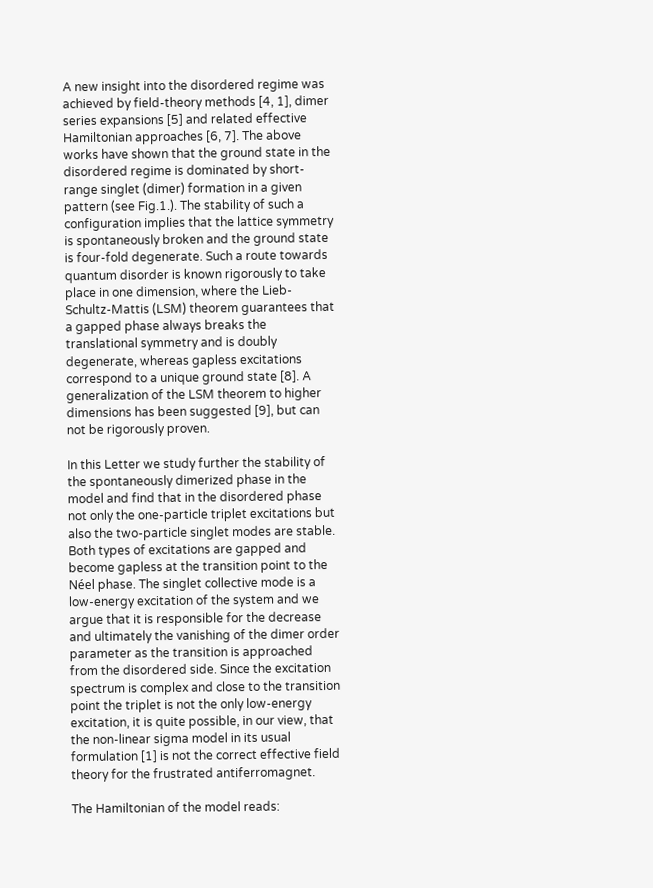A new insight into the disordered regime was achieved by field-theory methods [4, 1], dimer series expansions [5] and related effective Hamiltonian approaches [6, 7]. The above works have shown that the ground state in the disordered regime is dominated by short-range singlet (dimer) formation in a given pattern (see Fig.1.). The stability of such a configuration implies that the lattice symmetry is spontaneously broken and the ground state is four-fold degenerate. Such a route towards quantum disorder is known rigorously to take place in one dimension, where the Lieb-Schultz-Mattis (LSM) theorem guarantees that a gapped phase always breaks the translational symmetry and is doubly degenerate, whereas gapless excitations correspond to a unique ground state [8]. A generalization of the LSM theorem to higher dimensions has been suggested [9], but can not be rigorously proven.

In this Letter we study further the stability of the spontaneously dimerized phase in the model and find that in the disordered phase not only the one-particle triplet excitations but also the two-particle singlet modes are stable. Both types of excitations are gapped and become gapless at the transition point to the Néel phase. The singlet collective mode is a low-energy excitation of the system and we argue that it is responsible for the decrease and ultimately the vanishing of the dimer order parameter as the transition is approached from the disordered side. Since the excitation spectrum is complex and close to the transition point the triplet is not the only low-energy excitation, it is quite possible, in our view, that the non-linear sigma model in its usual formulation [1] is not the correct effective field theory for the frustrated antiferromagnet.

The Hamiltonian of the model reads: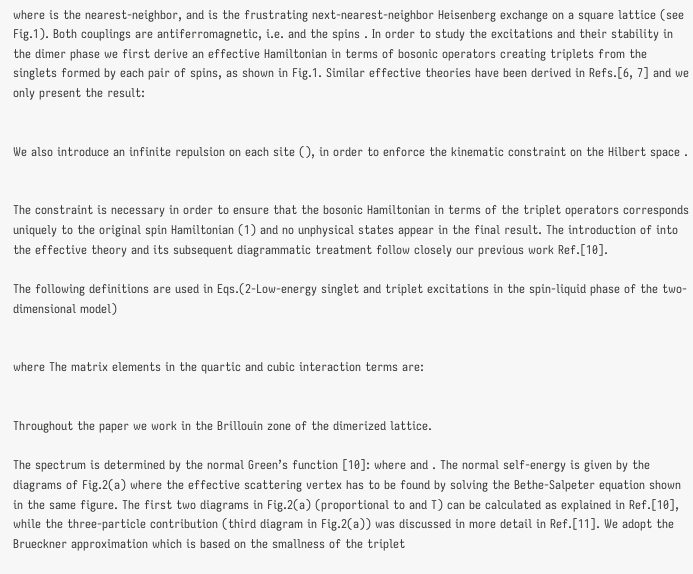where is the nearest-neighbor, and is the frustrating next-nearest-neighbor Heisenberg exchange on a square lattice (see Fig.1). Both couplings are antiferromagnetic, i.e. and the spins . In order to study the excitations and their stability in the dimer phase we first derive an effective Hamiltonian in terms of bosonic operators creating triplets from the singlets formed by each pair of spins, as shown in Fig.1. Similar effective theories have been derived in Refs.[6, 7] and we only present the result:


We also introduce an infinite repulsion on each site (), in order to enforce the kinematic constraint on the Hilbert space .


The constraint is necessary in order to ensure that the bosonic Hamiltonian in terms of the triplet operators corresponds uniquely to the original spin Hamiltonian (1) and no unphysical states appear in the final result. The introduction of into the effective theory and its subsequent diagrammatic treatment follow closely our previous work Ref.[10].

The following definitions are used in Eqs.(2-Low-energy singlet and triplet excitations in the spin-liquid phase of the two-dimensional model)


where The matrix elements in the quartic and cubic interaction terms are:


Throughout the paper we work in the Brillouin zone of the dimerized lattice.

The spectrum is determined by the normal Green’s function [10]: where and . The normal self-energy is given by the diagrams of Fig.2(a) where the effective scattering vertex has to be found by solving the Bethe-Salpeter equation shown in the same figure. The first two diagrams in Fig.2(a) (proportional to and T) can be calculated as explained in Ref.[10], while the three-particle contribution (third diagram in Fig.2(a)) was discussed in more detail in Ref.[11]. We adopt the Brueckner approximation which is based on the smallness of the triplet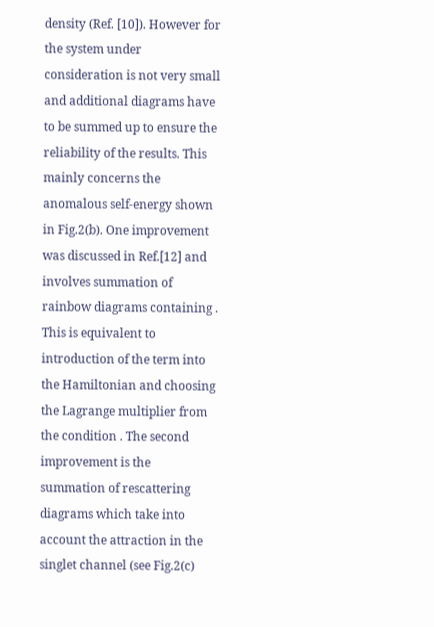density (Ref. [10]). However for the system under consideration is not very small and additional diagrams have to be summed up to ensure the reliability of the results. This mainly concerns the anomalous self-energy shown in Fig.2(b). One improvement was discussed in Ref.[12] and involves summation of rainbow diagrams containing . This is equivalent to introduction of the term into the Hamiltonian and choosing the Lagrange multiplier from the condition . The second improvement is the summation of rescattering diagrams which take into account the attraction in the singlet channel (see Fig.2(c)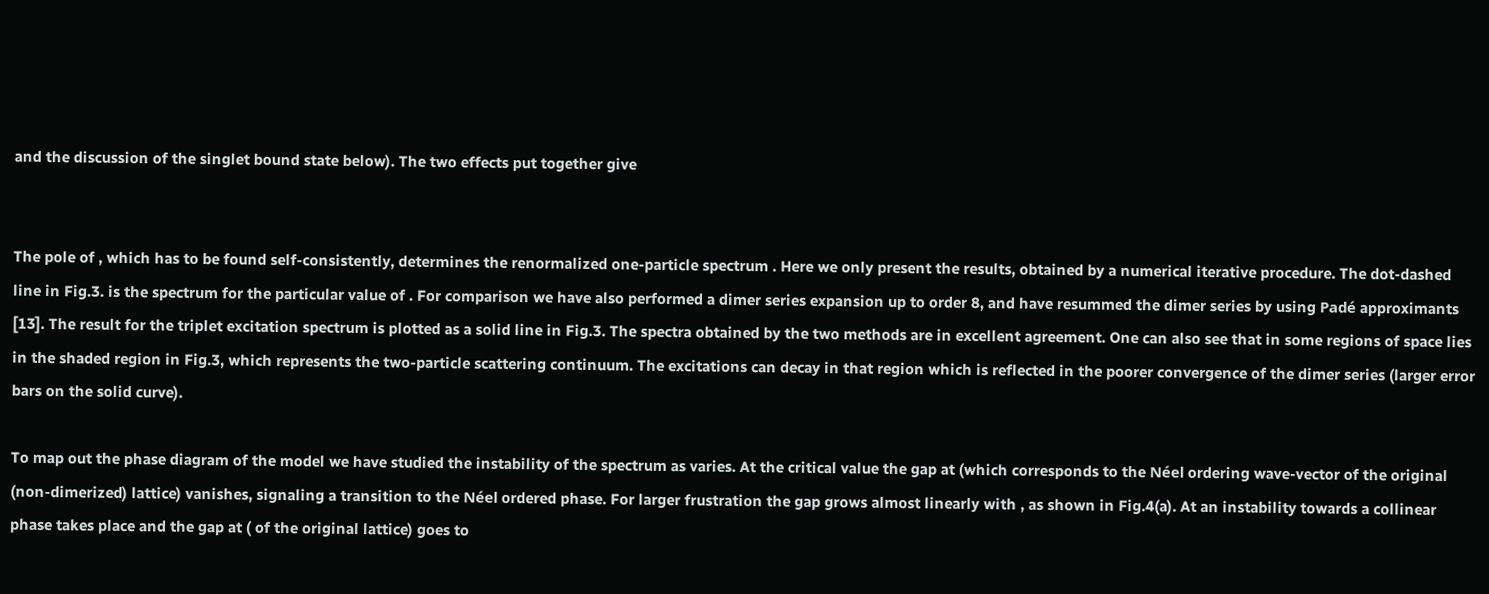and the discussion of the singlet bound state below). The two effects put together give


The pole of , which has to be found self-consistently, determines the renormalized one-particle spectrum . Here we only present the results, obtained by a numerical iterative procedure. The dot-dashed line in Fig.3. is the spectrum for the particular value of . For comparison we have also performed a dimer series expansion up to order 8, and have resummed the dimer series by using Padé approximants [13]. The result for the triplet excitation spectrum is plotted as a solid line in Fig.3. The spectra obtained by the two methods are in excellent agreement. One can also see that in some regions of space lies in the shaded region in Fig.3, which represents the two-particle scattering continuum. The excitations can decay in that region which is reflected in the poorer convergence of the dimer series (larger error bars on the solid curve).

To map out the phase diagram of the model we have studied the instability of the spectrum as varies. At the critical value the gap at (which corresponds to the Néel ordering wave-vector of the original (non-dimerized) lattice) vanishes, signaling a transition to the Néel ordered phase. For larger frustration the gap grows almost linearly with , as shown in Fig.4(a). At an instability towards a collinear phase takes place and the gap at ( of the original lattice) goes to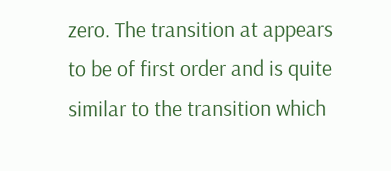zero. The transition at appears to be of first order and is quite similar to the transition which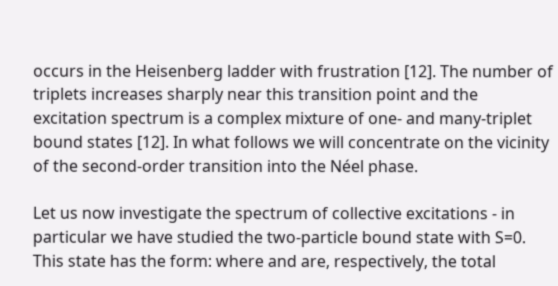occurs in the Heisenberg ladder with frustration [12]. The number of triplets increases sharply near this transition point and the excitation spectrum is a complex mixture of one- and many-triplet bound states [12]. In what follows we will concentrate on the vicinity of the second-order transition into the Néel phase.

Let us now investigate the spectrum of collective excitations - in particular we have studied the two-particle bound state with S=0. This state has the form: where and are, respectively, the total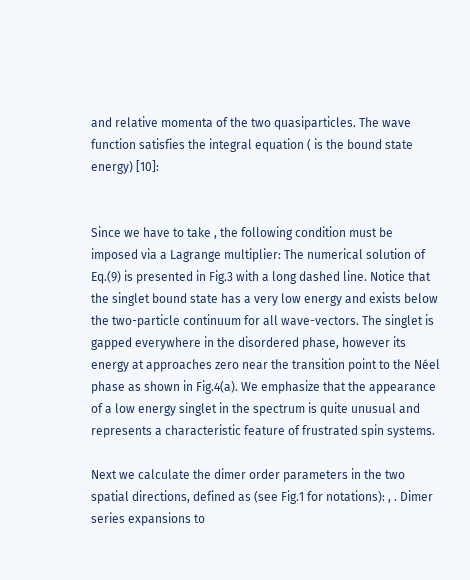and relative momenta of the two quasiparticles. The wave function satisfies the integral equation ( is the bound state energy) [10]:


Since we have to take , the following condition must be imposed via a Lagrange multiplier: The numerical solution of Eq.(9) is presented in Fig.3 with a long dashed line. Notice that the singlet bound state has a very low energy and exists below the two-particle continuum for all wave-vectors. The singlet is gapped everywhere in the disordered phase, however its energy at approaches zero near the transition point to the Néel phase as shown in Fig.4(a). We emphasize that the appearance of a low energy singlet in the spectrum is quite unusual and represents a characteristic feature of frustrated spin systems.

Next we calculate the dimer order parameters in the two spatial directions, defined as (see Fig.1 for notations): , . Dimer series expansions to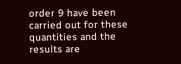order 9 have been carried out for these quantities and the results are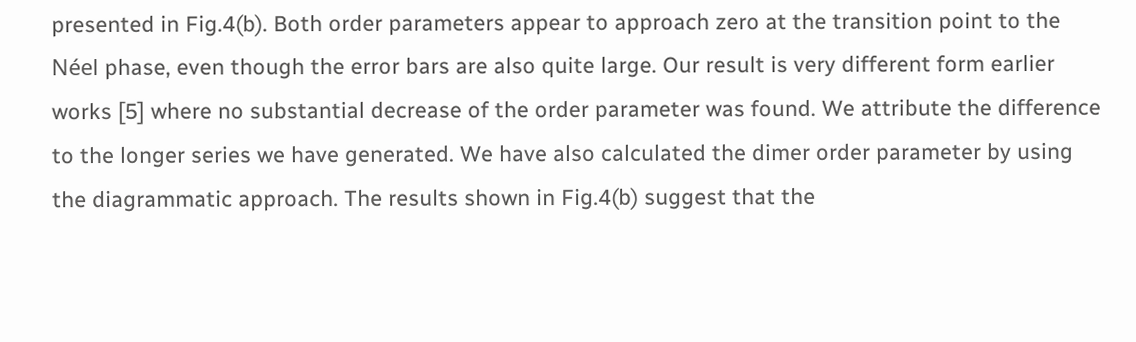presented in Fig.4(b). Both order parameters appear to approach zero at the transition point to the Néel phase, even though the error bars are also quite large. Our result is very different form earlier works [5] where no substantial decrease of the order parameter was found. We attribute the difference to the longer series we have generated. We have also calculated the dimer order parameter by using the diagrammatic approach. The results shown in Fig.4(b) suggest that the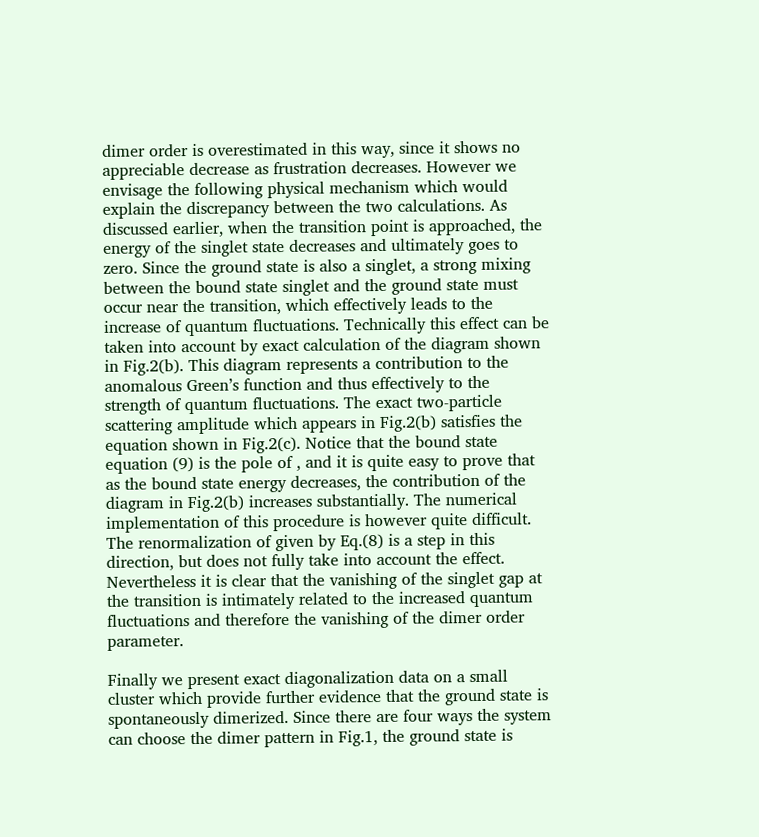dimer order is overestimated in this way, since it shows no appreciable decrease as frustration decreases. However we envisage the following physical mechanism which would explain the discrepancy between the two calculations. As discussed earlier, when the transition point is approached, the energy of the singlet state decreases and ultimately goes to zero. Since the ground state is also a singlet, a strong mixing between the bound state singlet and the ground state must occur near the transition, which effectively leads to the increase of quantum fluctuations. Technically this effect can be taken into account by exact calculation of the diagram shown in Fig.2(b). This diagram represents a contribution to the anomalous Green’s function and thus effectively to the strength of quantum fluctuations. The exact two-particle scattering amplitude which appears in Fig.2(b) satisfies the equation shown in Fig.2(c). Notice that the bound state equation (9) is the pole of , and it is quite easy to prove that as the bound state energy decreases, the contribution of the diagram in Fig.2(b) increases substantially. The numerical implementation of this procedure is however quite difficult. The renormalization of given by Eq.(8) is a step in this direction, but does not fully take into account the effect. Nevertheless it is clear that the vanishing of the singlet gap at the transition is intimately related to the increased quantum fluctuations and therefore the vanishing of the dimer order parameter.

Finally we present exact diagonalization data on a small cluster which provide further evidence that the ground state is spontaneously dimerized. Since there are four ways the system can choose the dimer pattern in Fig.1, the ground state is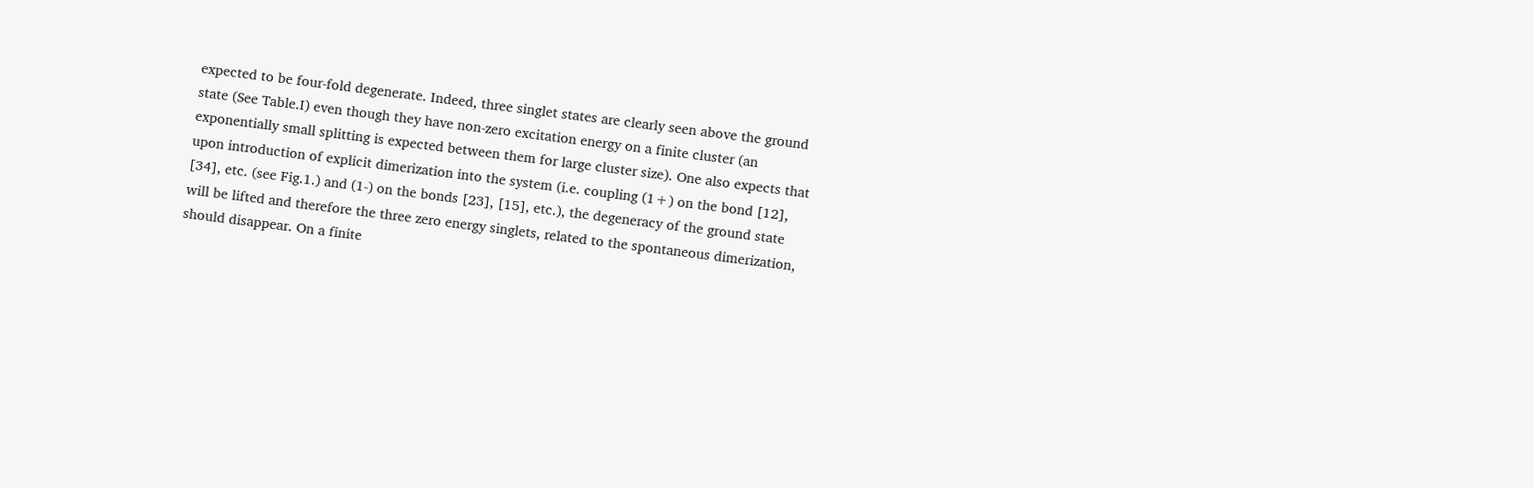expected to be four-fold degenerate. Indeed, three singlet states are clearly seen above the ground state (See Table.I) even though they have non-zero excitation energy on a finite cluster (an exponentially small splitting is expected between them for large cluster size). One also expects that upon introduction of explicit dimerization into the system (i.e. coupling (1+) on the bond [12], [34], etc. (see Fig.1.) and (1-) on the bonds [23], [15], etc.), the degeneracy of the ground state will be lifted and therefore the three zero energy singlets, related to the spontaneous dimerization, should disappear. On a finite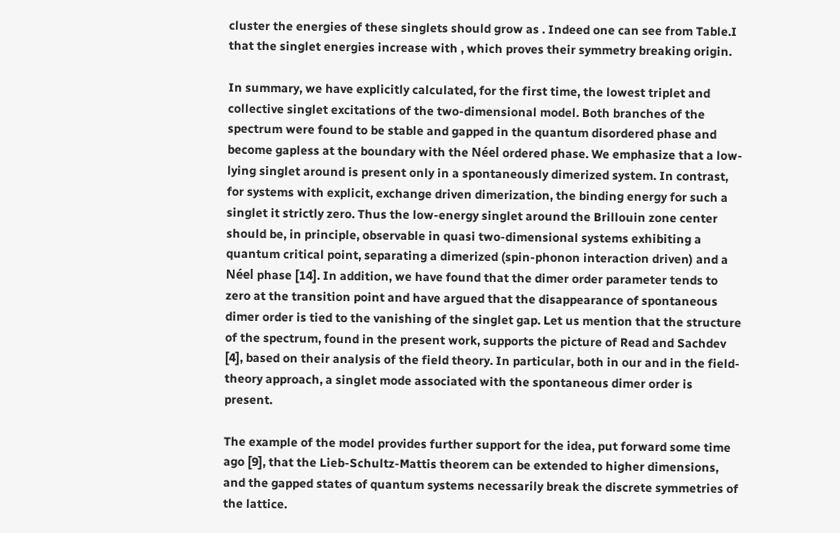cluster the energies of these singlets should grow as . Indeed one can see from Table.I that the singlet energies increase with , which proves their symmetry breaking origin.

In summary, we have explicitly calculated, for the first time, the lowest triplet and collective singlet excitations of the two-dimensional model. Both branches of the spectrum were found to be stable and gapped in the quantum disordered phase and become gapless at the boundary with the Néel ordered phase. We emphasize that a low-lying singlet around is present only in a spontaneously dimerized system. In contrast, for systems with explicit, exchange driven dimerization, the binding energy for such a singlet it strictly zero. Thus the low-energy singlet around the Brillouin zone center should be, in principle, observable in quasi two-dimensional systems exhibiting a quantum critical point, separating a dimerized (spin-phonon interaction driven) and a Néel phase [14]. In addition, we have found that the dimer order parameter tends to zero at the transition point and have argued that the disappearance of spontaneous dimer order is tied to the vanishing of the singlet gap. Let us mention that the structure of the spectrum, found in the present work, supports the picture of Read and Sachdev [4], based on their analysis of the field theory. In particular, both in our and in the field-theory approach, a singlet mode associated with the spontaneous dimer order is present.

The example of the model provides further support for the idea, put forward some time ago [9], that the Lieb-Schultz-Mattis theorem can be extended to higher dimensions, and the gapped states of quantum systems necessarily break the discrete symmetries of the lattice.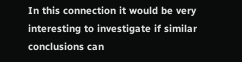In this connection it would be very interesting to investigate if similar conclusions can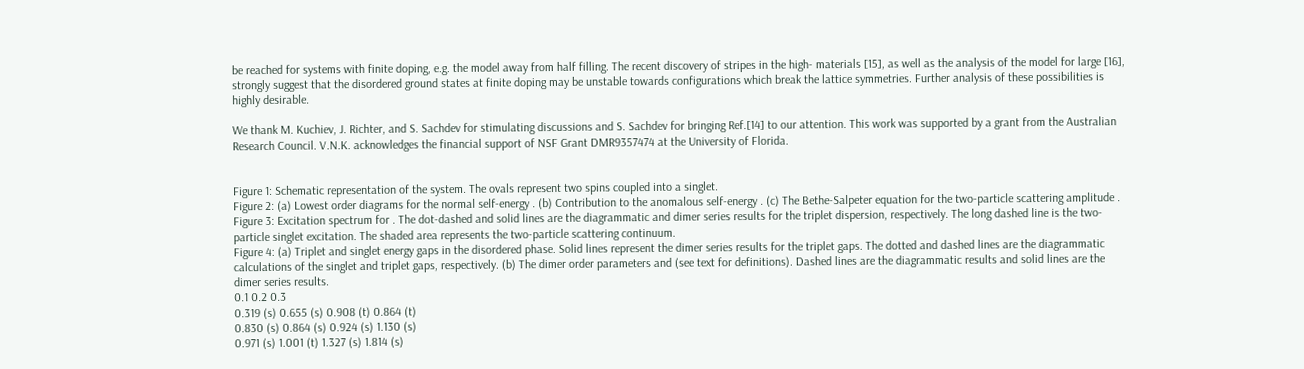be reached for systems with finite doping, e.g. the model away from half filling. The recent discovery of stripes in the high- materials [15], as well as the analysis of the model for large [16], strongly suggest that the disordered ground states at finite doping may be unstable towards configurations which break the lattice symmetries. Further analysis of these possibilities is highly desirable.

We thank M. Kuchiev, J. Richter, and S. Sachdev for stimulating discussions and S. Sachdev for bringing Ref.[14] to our attention. This work was supported by a grant from the Australian Research Council. V.N.K. acknowledges the financial support of NSF Grant DMR9357474 at the University of Florida.


Figure 1: Schematic representation of the system. The ovals represent two spins coupled into a singlet.
Figure 2: (a) Lowest order diagrams for the normal self-energy . (b) Contribution to the anomalous self-energy . (c) The Bethe-Salpeter equation for the two-particle scattering amplitude .
Figure 3: Excitation spectrum for . The dot-dashed and solid lines are the diagrammatic and dimer series results for the triplet dispersion, respectively. The long dashed line is the two-particle singlet excitation. The shaded area represents the two-particle scattering continuum.
Figure 4: (a) Triplet and singlet energy gaps in the disordered phase. Solid lines represent the dimer series results for the triplet gaps. The dotted and dashed lines are the diagrammatic calculations of the singlet and triplet gaps, respectively. (b) The dimer order parameters and (see text for definitions). Dashed lines are the diagrammatic results and solid lines are the dimer series results.
0.1 0.2 0.3
0.319 (s) 0.655 (s) 0.908 (t) 0.864 (t)
0.830 (s) 0.864 (s) 0.924 (s) 1.130 (s)
0.971 (s) 1.001 (t) 1.327 (s) 1.814 (s)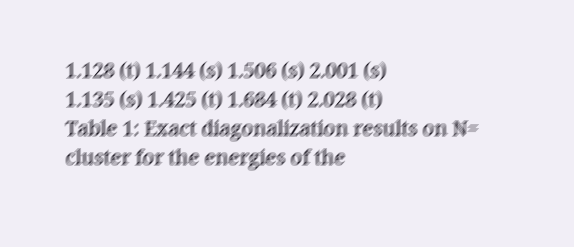1.128 (t) 1.144 (s) 1.506 (s) 2.001 (s)
1.135 (s) 1.425 (t) 1.684 (t) 2.028 (t)
Table 1: Exact diagonalization results on N= cluster for the energies of the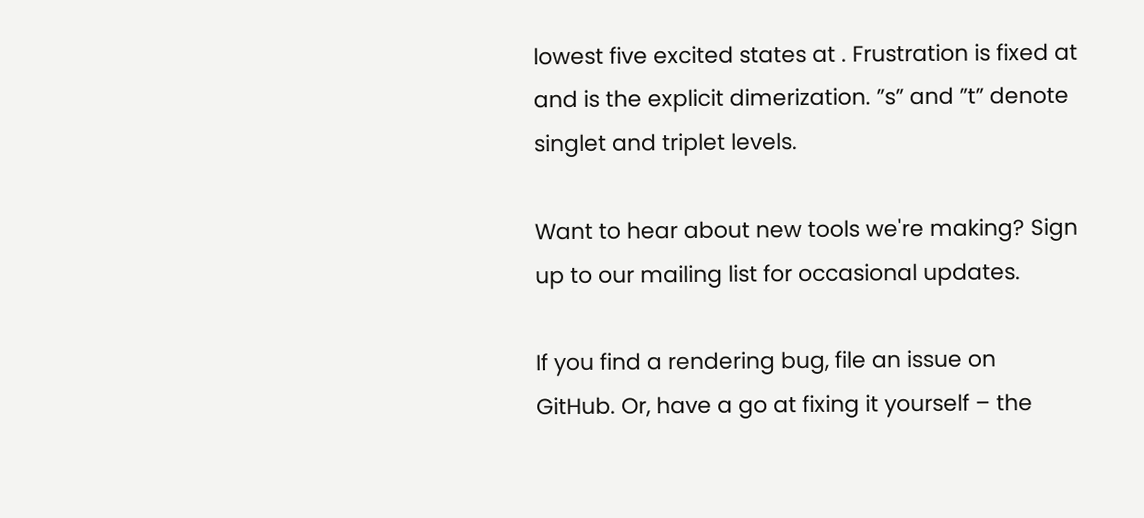lowest five excited states at . Frustration is fixed at and is the explicit dimerization. ”s” and ”t” denote singlet and triplet levels.

Want to hear about new tools we're making? Sign up to our mailing list for occasional updates.

If you find a rendering bug, file an issue on GitHub. Or, have a go at fixing it yourself – the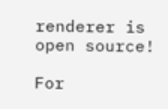renderer is open source!

For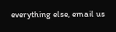everything else, email us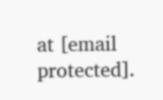at [email protected].